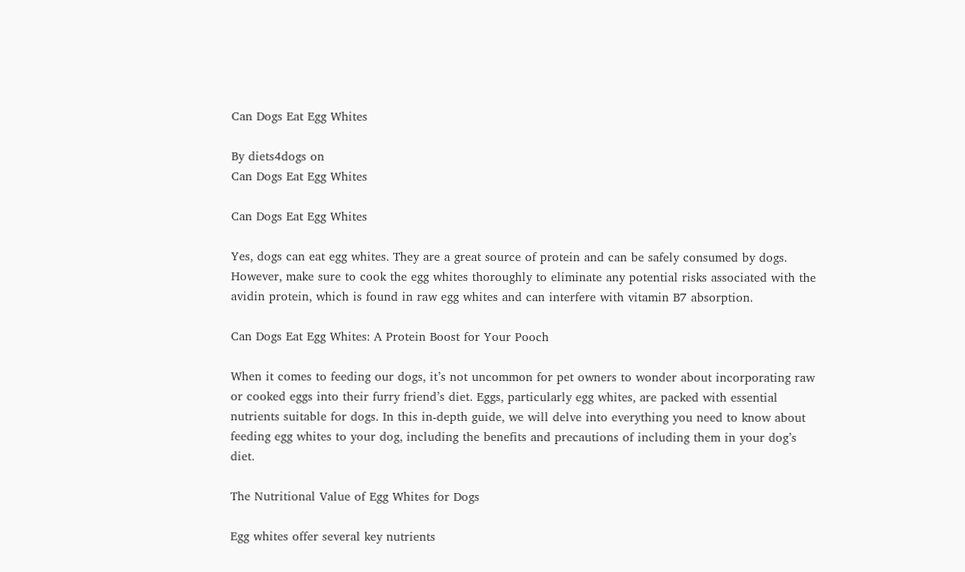Can Dogs Eat Egg Whites

By diets4dogs on
Can Dogs Eat Egg Whites

Can Dogs Eat Egg Whites

Yes, dogs can eat egg whites. They are a great source of protein and can be safely consumed by dogs. However, make sure to cook the egg whites thoroughly to eliminate any potential risks associated with the avidin protein, which is found in raw egg whites and can interfere with vitamin B7 absorption.

Can Dogs Eat Egg Whites: A Protein Boost for Your Pooch

When it comes to feeding our dogs, it’s not uncommon for pet owners to wonder about incorporating raw or cooked eggs into their furry friend’s diet. Eggs, particularly egg whites, are packed with essential nutrients suitable for dogs. In this in-depth guide, we will delve into everything you need to know about feeding egg whites to your dog, including the benefits and precautions of including them in your dog’s diet.

The Nutritional Value of Egg Whites for Dogs

Egg whites offer several key nutrients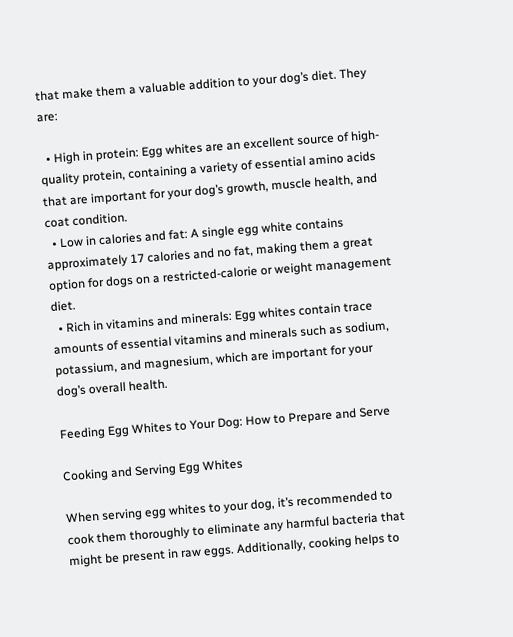that make them a valuable addition to your dog’s diet. They are:

  • High in protein: Egg whites are an excellent source of high-quality protein, containing a variety of essential amino acids that are important for your dog’s growth, muscle health, and coat condition.
  • Low in calories and fat: A single egg white contains approximately 17 calories and no fat, making them a great option for dogs on a restricted-calorie or weight management diet.
  • Rich in vitamins and minerals: Egg whites contain trace amounts of essential vitamins and minerals such as sodium, potassium, and magnesium, which are important for your dog’s overall health.

Feeding Egg Whites to Your Dog: How to Prepare and Serve

Cooking and Serving Egg Whites

When serving egg whites to your dog, it’s recommended to cook them thoroughly to eliminate any harmful bacteria that might be present in raw eggs. Additionally, cooking helps to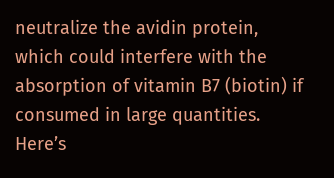neutralize the avidin protein, which could interfere with the absorption of vitamin B7 (biotin) if consumed in large quantities. Here’s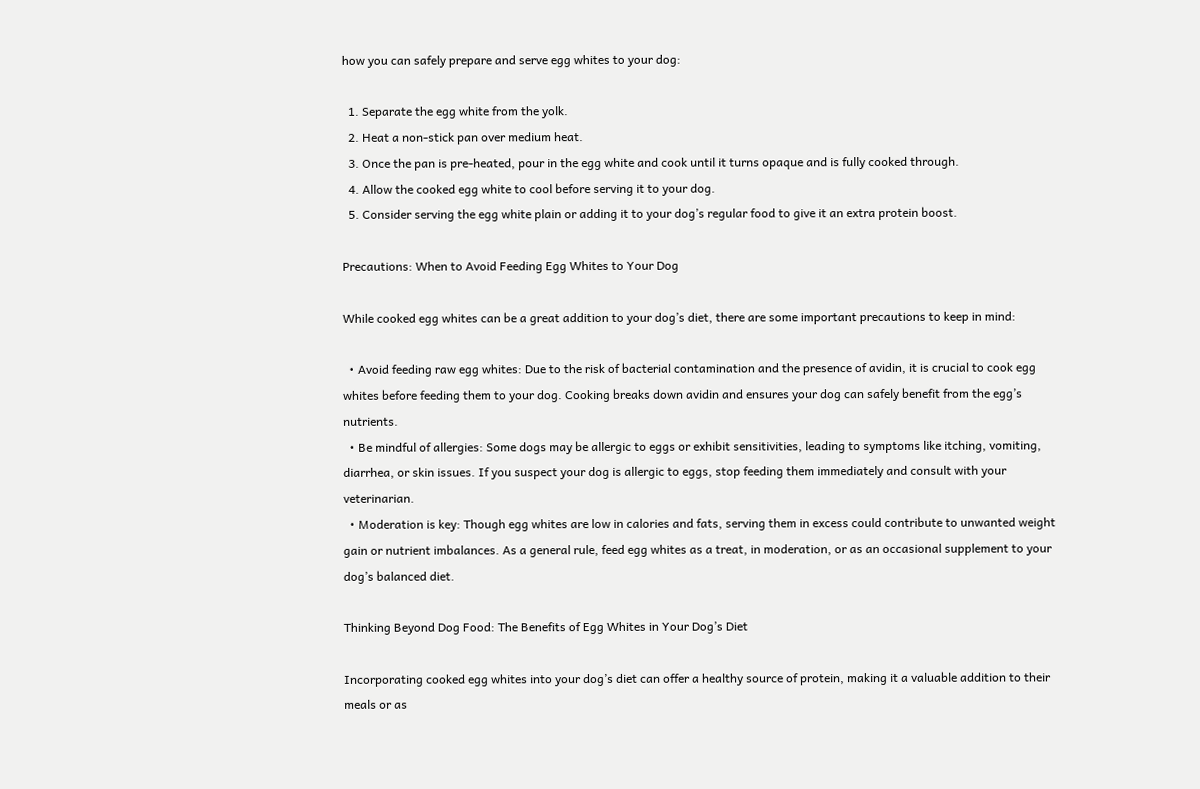how you can safely prepare and serve egg whites to your dog:

  1. Separate the egg white from the yolk.
  2. Heat a non-stick pan over medium heat.
  3. Once the pan is pre-heated, pour in the egg white and cook until it turns opaque and is fully cooked through.
  4. Allow the cooked egg white to cool before serving it to your dog.
  5. Consider serving the egg white plain or adding it to your dog’s regular food to give it an extra protein boost.

Precautions: When to Avoid Feeding Egg Whites to Your Dog

While cooked egg whites can be a great addition to your dog’s diet, there are some important precautions to keep in mind:

  • Avoid feeding raw egg whites: Due to the risk of bacterial contamination and the presence of avidin, it is crucial to cook egg whites before feeding them to your dog. Cooking breaks down avidin and ensures your dog can safely benefit from the egg’s nutrients.
  • Be mindful of allergies: Some dogs may be allergic to eggs or exhibit sensitivities, leading to symptoms like itching, vomiting, diarrhea, or skin issues. If you suspect your dog is allergic to eggs, stop feeding them immediately and consult with your veterinarian.
  • Moderation is key: Though egg whites are low in calories and fats, serving them in excess could contribute to unwanted weight gain or nutrient imbalances. As a general rule, feed egg whites as a treat, in moderation, or as an occasional supplement to your dog’s balanced diet.

Thinking Beyond Dog Food: The Benefits of Egg Whites in Your Dog’s Diet

Incorporating cooked egg whites into your dog’s diet can offer a healthy source of protein, making it a valuable addition to their meals or as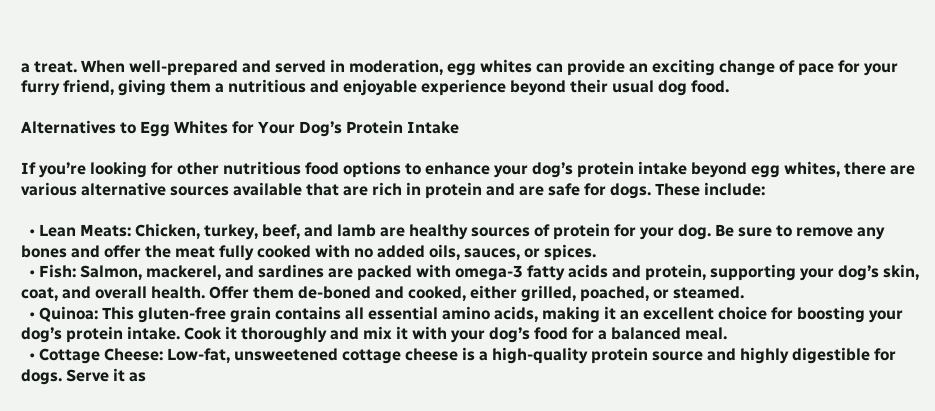a treat. When well-prepared and served in moderation, egg whites can provide an exciting change of pace for your furry friend, giving them a nutritious and enjoyable experience beyond their usual dog food.

Alternatives to Egg Whites for Your Dog’s Protein Intake

If you’re looking for other nutritious food options to enhance your dog’s protein intake beyond egg whites, there are various alternative sources available that are rich in protein and are safe for dogs. These include:

  • Lean Meats: Chicken, turkey, beef, and lamb are healthy sources of protein for your dog. Be sure to remove any bones and offer the meat fully cooked with no added oils, sauces, or spices.
  • Fish: Salmon, mackerel, and sardines are packed with omega-3 fatty acids and protein, supporting your dog’s skin, coat, and overall health. Offer them de-boned and cooked, either grilled, poached, or steamed.
  • Quinoa: This gluten-free grain contains all essential amino acids, making it an excellent choice for boosting your dog’s protein intake. Cook it thoroughly and mix it with your dog’s food for a balanced meal.
  • Cottage Cheese: Low-fat, unsweetened cottage cheese is a high-quality protein source and highly digestible for dogs. Serve it as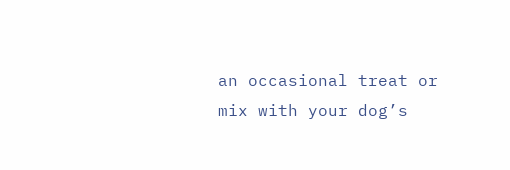an occasional treat or mix with your dog’s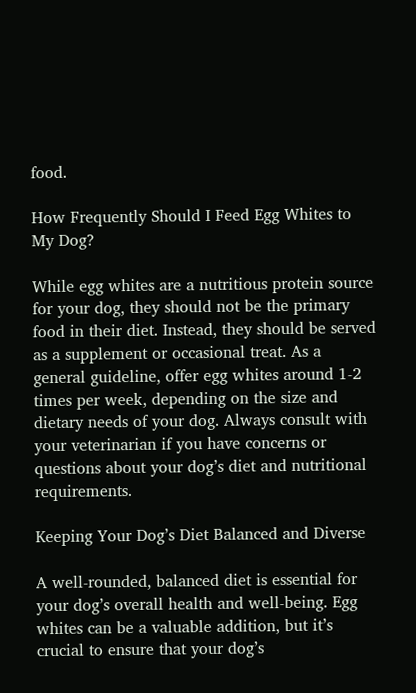food.

How Frequently Should I Feed Egg Whites to My Dog?

While egg whites are a nutritious protein source for your dog, they should not be the primary food in their diet. Instead, they should be served as a supplement or occasional treat. As a general guideline, offer egg whites around 1-2 times per week, depending on the size and dietary needs of your dog. Always consult with your veterinarian if you have concerns or questions about your dog’s diet and nutritional requirements.

Keeping Your Dog’s Diet Balanced and Diverse

A well-rounded, balanced diet is essential for your dog’s overall health and well-being. Egg whites can be a valuable addition, but it’s crucial to ensure that your dog’s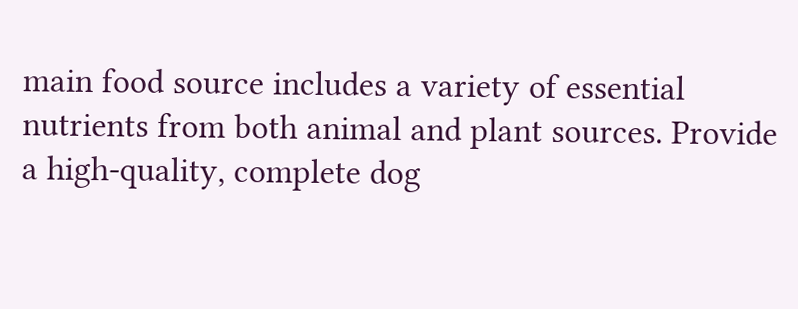main food source includes a variety of essential nutrients from both animal and plant sources. Provide a high-quality, complete dog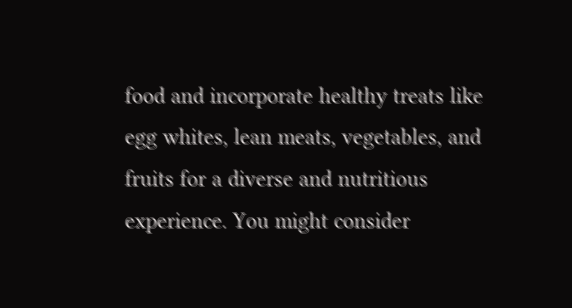food and incorporate healthy treats like egg whites, lean meats, vegetables, and fruits for a diverse and nutritious experience. You might consider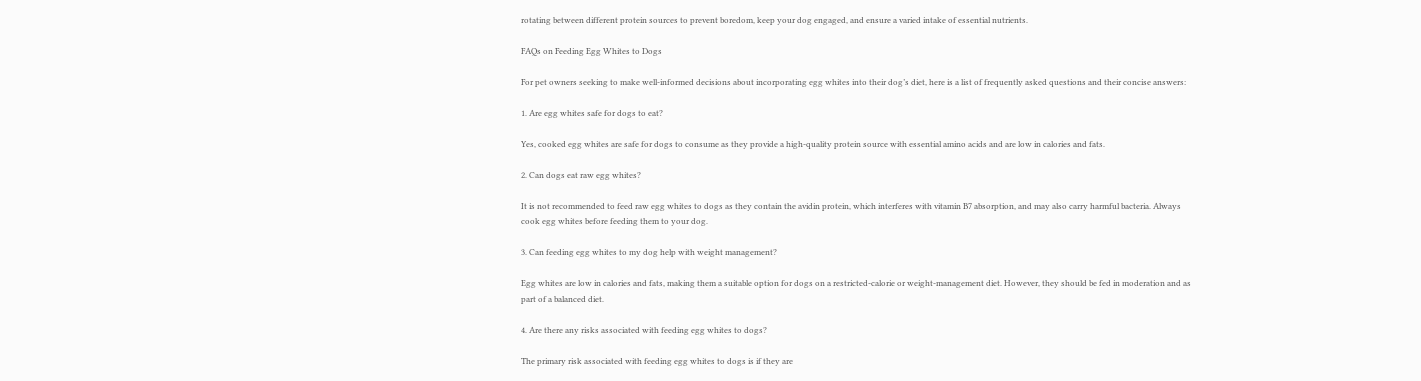rotating between different protein sources to prevent boredom, keep your dog engaged, and ensure a varied intake of essential nutrients.

FAQs on Feeding Egg Whites to Dogs

For pet owners seeking to make well-informed decisions about incorporating egg whites into their dog’s diet, here is a list of frequently asked questions and their concise answers:

1. Are egg whites safe for dogs to eat?

Yes, cooked egg whites are safe for dogs to consume as they provide a high-quality protein source with essential amino acids and are low in calories and fats.

2. Can dogs eat raw egg whites?

It is not recommended to feed raw egg whites to dogs as they contain the avidin protein, which interferes with vitamin B7 absorption, and may also carry harmful bacteria. Always cook egg whites before feeding them to your dog.

3. Can feeding egg whites to my dog help with weight management?

Egg whites are low in calories and fats, making them a suitable option for dogs on a restricted-calorie or weight-management diet. However, they should be fed in moderation and as part of a balanced diet.

4. Are there any risks associated with feeding egg whites to dogs?

The primary risk associated with feeding egg whites to dogs is if they are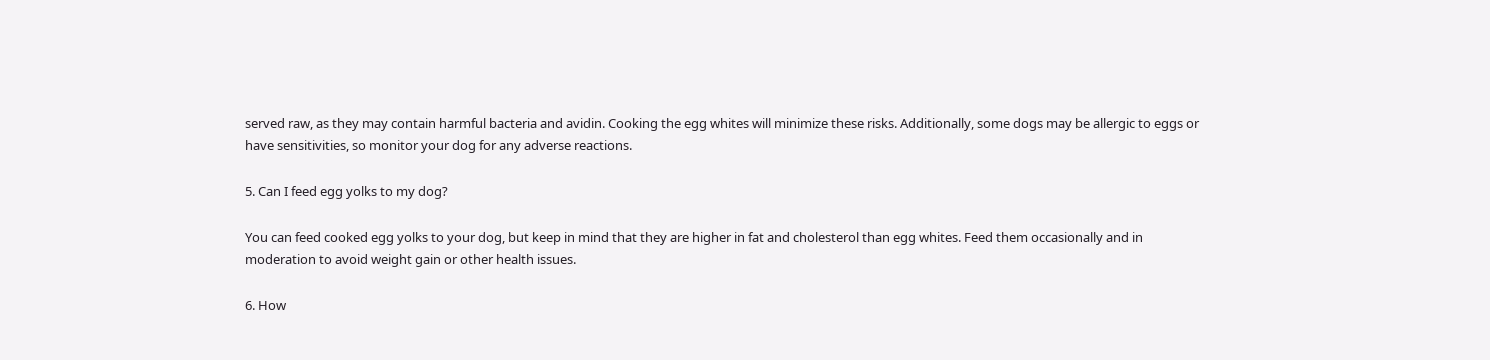served raw, as they may contain harmful bacteria and avidin. Cooking the egg whites will minimize these risks. Additionally, some dogs may be allergic to eggs or have sensitivities, so monitor your dog for any adverse reactions.

5. Can I feed egg yolks to my dog?

You can feed cooked egg yolks to your dog, but keep in mind that they are higher in fat and cholesterol than egg whites. Feed them occasionally and in moderation to avoid weight gain or other health issues.

6. How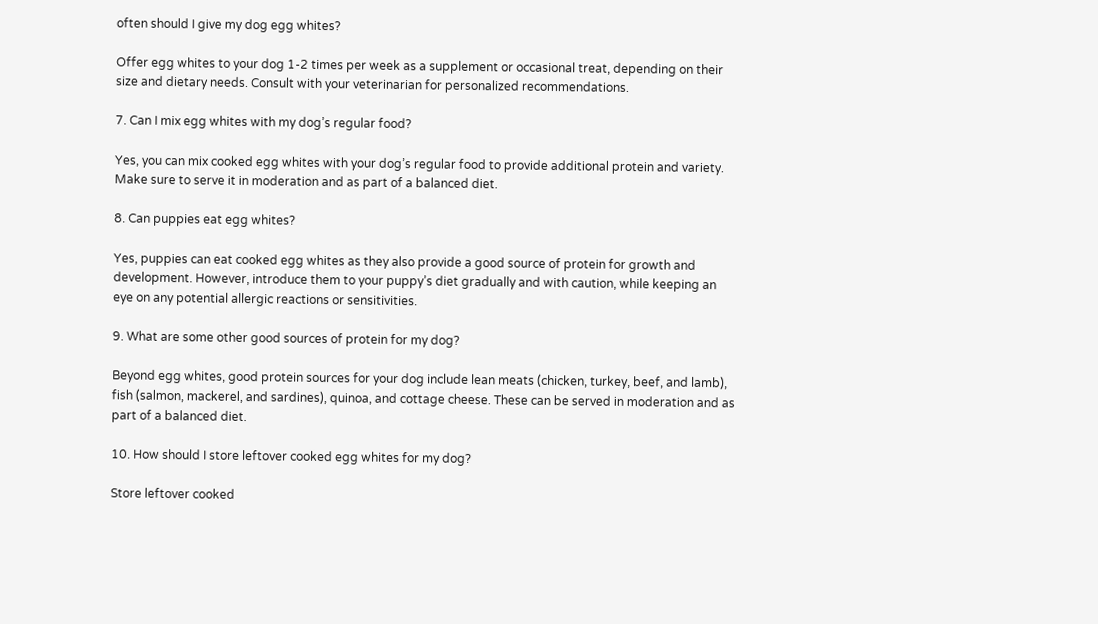often should I give my dog egg whites?

Offer egg whites to your dog 1-2 times per week as a supplement or occasional treat, depending on their size and dietary needs. Consult with your veterinarian for personalized recommendations.

7. Can I mix egg whites with my dog’s regular food?

Yes, you can mix cooked egg whites with your dog’s regular food to provide additional protein and variety. Make sure to serve it in moderation and as part of a balanced diet.

8. Can puppies eat egg whites?

Yes, puppies can eat cooked egg whites as they also provide a good source of protein for growth and development. However, introduce them to your puppy’s diet gradually and with caution, while keeping an eye on any potential allergic reactions or sensitivities.

9. What are some other good sources of protein for my dog?

Beyond egg whites, good protein sources for your dog include lean meats (chicken, turkey, beef, and lamb), fish (salmon, mackerel, and sardines), quinoa, and cottage cheese. These can be served in moderation and as part of a balanced diet.

10. How should I store leftover cooked egg whites for my dog?

Store leftover cooked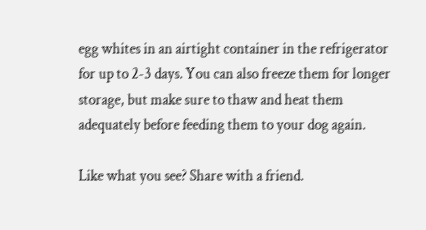egg whites in an airtight container in the refrigerator for up to 2-3 days. You can also freeze them for longer storage, but make sure to thaw and heat them adequately before feeding them to your dog again.

Like what you see? Share with a friend.